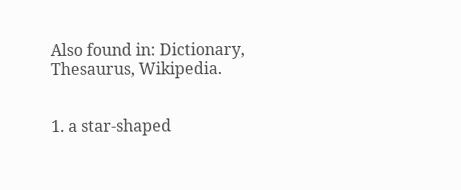Also found in: Dictionary, Thesaurus, Wikipedia.


1. a star-shaped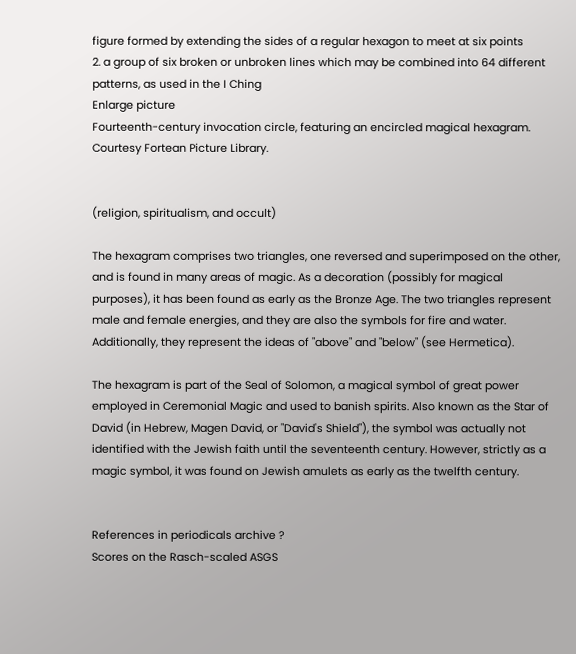figure formed by extending the sides of a regular hexagon to meet at six points
2. a group of six broken or unbroken lines which may be combined into 64 different patterns, as used in the I Ching
Enlarge picture
Fourteenth-century invocation circle, featuring an encircled magical hexagram. Courtesy Fortean Picture Library.


(religion, spiritualism, and occult)

The hexagram comprises two triangles, one reversed and superimposed on the other, and is found in many areas of magic. As a decoration (possibly for magical purposes), it has been found as early as the Bronze Age. The two triangles represent male and female energies, and they are also the symbols for fire and water. Additionally, they represent the ideas of "above" and "below" (see Hermetica).

The hexagram is part of the Seal of Solomon, a magical symbol of great power employed in Ceremonial Magic and used to banish spirits. Also known as the Star of David (in Hebrew, Magen David, or "David's Shield"), the symbol was actually not identified with the Jewish faith until the seventeenth century. However, strictly as a magic symbol, it was found on Jewish amulets as early as the twelfth century.


References in periodicals archive ?
Scores on the Rasch-scaled ASGS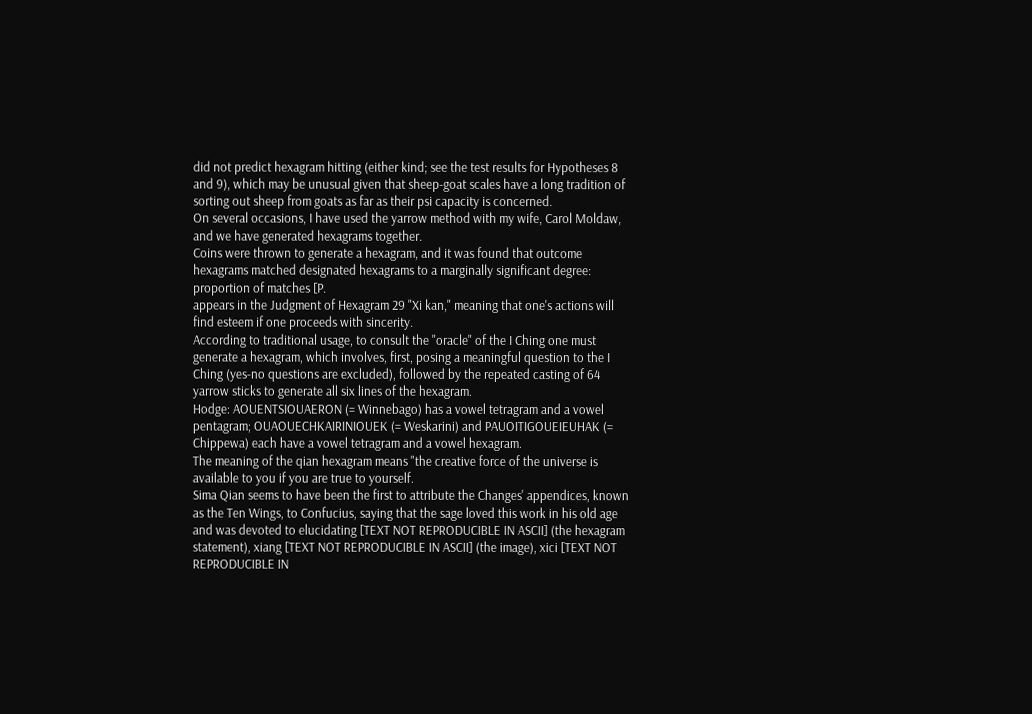did not predict hexagram hitting (either kind; see the test results for Hypotheses 8 and 9), which may be unusual given that sheep-goat scales have a long tradition of sorting out sheep from goats as far as their psi capacity is concerned.
On several occasions, I have used the yarrow method with my wife, Carol Moldaw, and we have generated hexagrams together.
Coins were thrown to generate a hexagram, and it was found that outcome hexagrams matched designated hexagrams to a marginally significant degree: proportion of matches [P.
appears in the Judgment of Hexagram 29 "Xi kan," meaning that one's actions will find esteem if one proceeds with sincerity.
According to traditional usage, to consult the "oracle" of the I Ching one must generate a hexagram, which involves, first, posing a meaningful question to the I Ching (yes-no questions are excluded), followed by the repeated casting of 64 yarrow sticks to generate all six lines of the hexagram.
Hodge: AOUENTSIOUAERON (= Winnebago) has a vowel tetragram and a vowel pentagram; OUAOUECHKAIRINIOUEK (= Weskarini) and PAUOITIGOUEIEUHAK (= Chippewa) each have a vowel tetragram and a vowel hexagram.
The meaning of the qian hexagram means "the creative force of the universe is available to you if you are true to yourself.
Sima Qian seems to have been the first to attribute the Changes' appendices, known as the Ten Wings, to Confucius, saying that the sage loved this work in his old age and was devoted to elucidating [TEXT NOT REPRODUCIBLE IN ASCII] (the hexagram statement), xiang [TEXT NOT REPRODUCIBLE IN ASCII] (the image), xici [TEXT NOT REPRODUCIBLE IN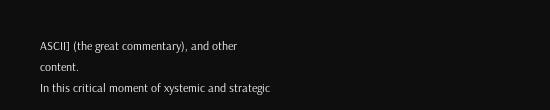ASCII] (the great commentary), and other content.
In this critical moment of xystemic and strategic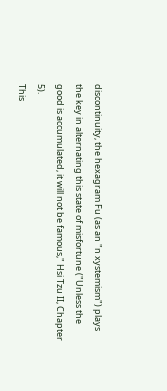discontinuity, the hexagram Fu (as an "n xystemism") plays the key in alternating this state of misfortune ("Unless the good is accumulated, it will not be famous," Hsi Tzu II, Chapter 5).
This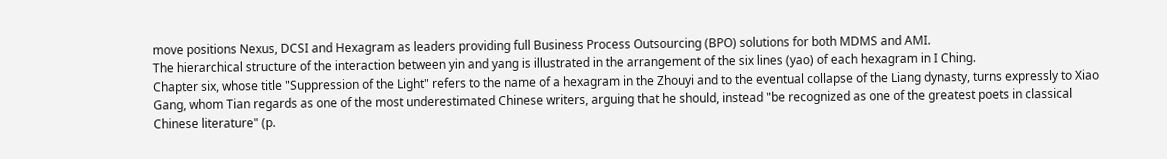move positions Nexus, DCSI and Hexagram as leaders providing full Business Process Outsourcing (BPO) solutions for both MDMS and AMI.
The hierarchical structure of the interaction between yin and yang is illustrated in the arrangement of the six lines (yao) of each hexagram in I Ching.
Chapter six, whose title "Suppression of the Light" refers to the name of a hexagram in the Zhouyi and to the eventual collapse of the Liang dynasty, turns expressly to Xiao Gang, whom Tian regards as one of the most underestimated Chinese writers, arguing that he should, instead "be recognized as one of the greatest poets in classical Chinese literature" (p.